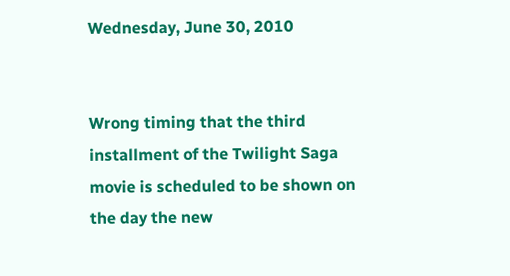Wednesday, June 30, 2010


Wrong timing that the third installment of the Twilight Saga movie is scheduled to be shown on the day the new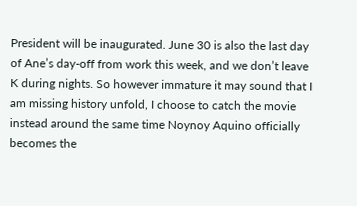President will be inaugurated. June 30 is also the last day of Ane’s day-off from work this week, and we don’t leave K during nights. So however immature it may sound that I am missing history unfold, I choose to catch the movie instead around the same time Noynoy Aquino officially becomes the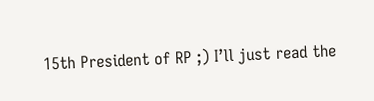15th President of RP ;) I’ll just read the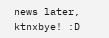news later, ktnxbye! :D